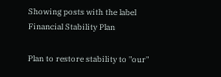Showing posts with the label Financial Stability Plan

Plan to restore stability to "our"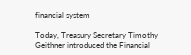financial system

Today, Treasury Secretary Timothy Geithner introduced the Financial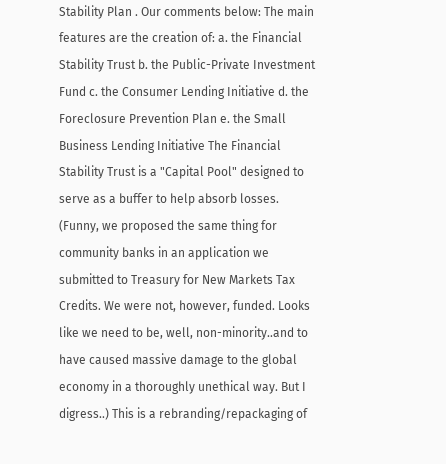Stability Plan . Our comments below: The main features are the creation of: a. the Financial Stability Trust b. the Public-Private Investment Fund c. the Consumer Lending Initiative d. the Foreclosure Prevention Plan e. the Small Business Lending Initiative The Financial Stability Trust is a "Capital Pool" designed to serve as a buffer to help absorb losses. (Funny, we proposed the same thing for community banks in an application we submitted to Treasury for New Markets Tax Credits. We were not, however, funded. Looks like we need to be, well, non-minority..and to have caused massive damage to the global economy in a thoroughly unethical way. But I digress..) This is a rebranding/repackaging of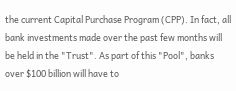the current Capital Purchase Program (CPP). In fact, all bank investments made over the past few months will be held in the "Trust". As part of this "Pool", banks over $100 billion will have to